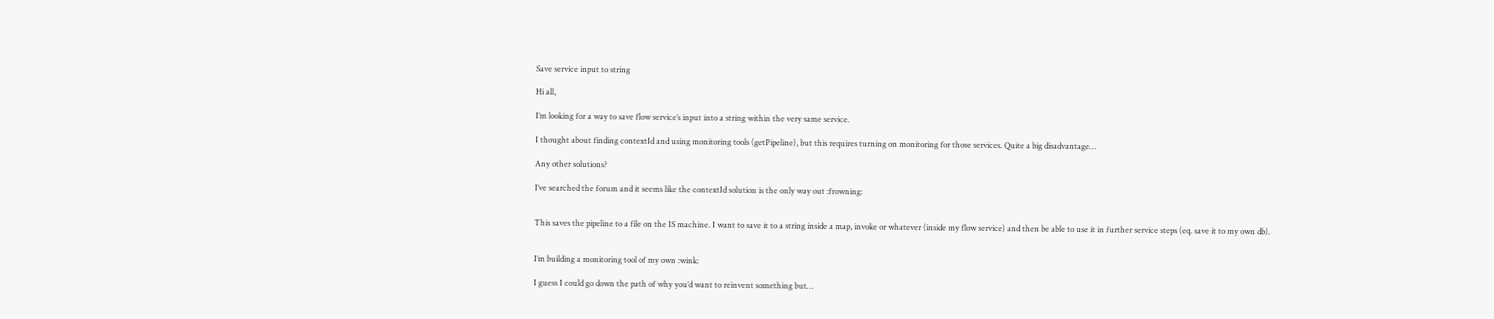Save service input to string

Hi all,

I’m looking for a way to save flow service’s input into a string within the very same service.

I thought about finding contextId and using monitoring tools (getPipeline), but this requires turning on monitoring for those services. Quite a big disadvantage…

Any other solutions?

I’ve searched the forum and it seems like the contextId solution is the only way out :frowning:


This saves the pipeline to a file on the IS machine. I want to save it to a string inside a map, invoke or whatever (inside my flow service) and then be able to use it in further service steps (eq. save it to my own db).


I’m building a monitoring tool of my own :wink:

I guess I could go down the path of why you’d want to reinvent something but…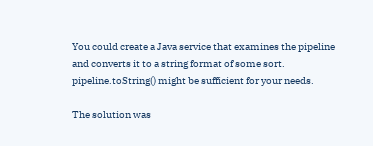You could create a Java service that examines the pipeline and converts it to a string format of some sort. pipeline.toString() might be sufficient for your needs.

The solution was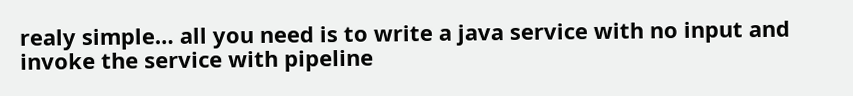realy simple… all you need is to write a java service with no input and invoke the service with pipeline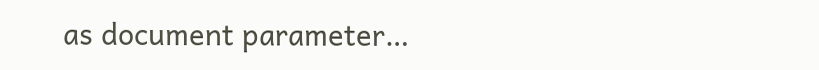as document parameter…